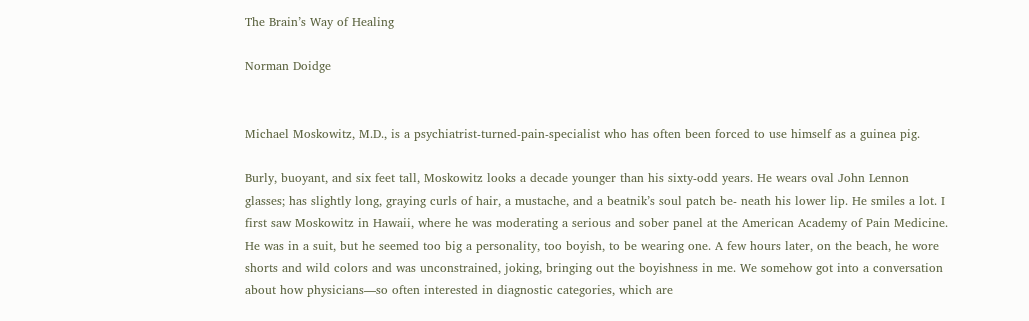The Brain’s Way of Healing

Norman Doidge


Michael Moskowitz, M.D., is a psychiatrist-turned-pain-specialist who has often been forced to use himself as a guinea pig.

Burly, buoyant, and six feet tall, Moskowitz looks a decade younger than his sixty-odd years. He wears oval John Lennon glasses; has slightly long, graying curls of hair, a mustache, and a beatnik’s soul patch be- neath his lower lip. He smiles a lot. I first saw Moskowitz in Hawaii, where he was moderating a serious and sober panel at the American Academy of Pain Medicine. He was in a suit, but he seemed too big a personality, too boyish, to be wearing one. A few hours later, on the beach, he wore shorts and wild colors and was unconstrained, joking, bringing out the boyishness in me. We somehow got into a conversation about how physicians—so often interested in diagnostic categories, which are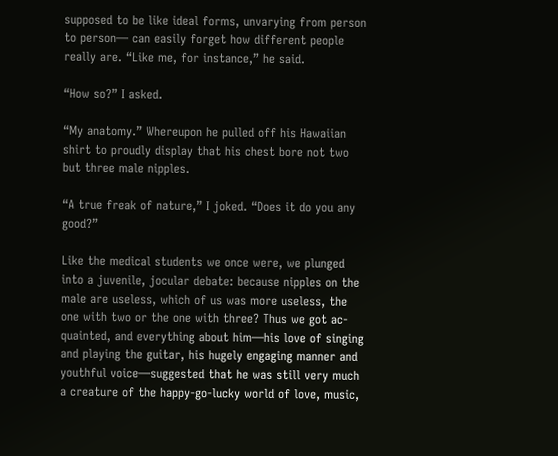supposed to be like ideal forms, unvarying from person to person— can easily forget how different people really are. “Like me, for instance,” he said.

“How so?” I asked.

“My anatomy.” Whereupon he pulled off his Hawaiian shirt to proudly display that his chest bore not two but three male nipples.

“A true freak of nature,” I joked. “Does it do you any good?”

Like the medical students we once were, we plunged into a juvenile, jocular debate: because nipples on the male are useless, which of us was more useless, the one with two or the one with three? Thus we got ac- quainted, and everything about him—his love of singing and playing the guitar, his hugely engaging manner and youthful voice—suggested that he was still very much a creature of the happy-go-lucky world of love, music,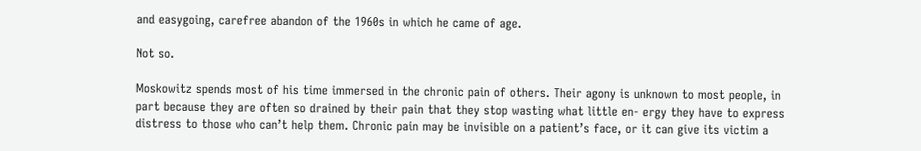and easygoing, carefree abandon of the 1960s in which he came of age.

Not so.

Moskowitz spends most of his time immersed in the chronic pain of others. Their agony is unknown to most people, in part because they are often so drained by their pain that they stop wasting what little en- ergy they have to express distress to those who can’t help them. Chronic pain may be invisible on a patient’s face, or it can give its victim a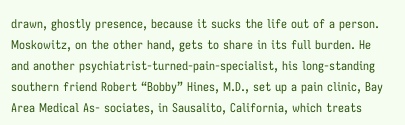drawn, ghostly presence, because it sucks the life out of a person. Moskowitz, on the other hand, gets to share in its full burden. He and another psychiatrist-turned-pain-specialist, his long-standing southern friend Robert “Bobby” Hines, M.D., set up a pain clinic, Bay Area Medical As- sociates, in Sausalito, California, which treats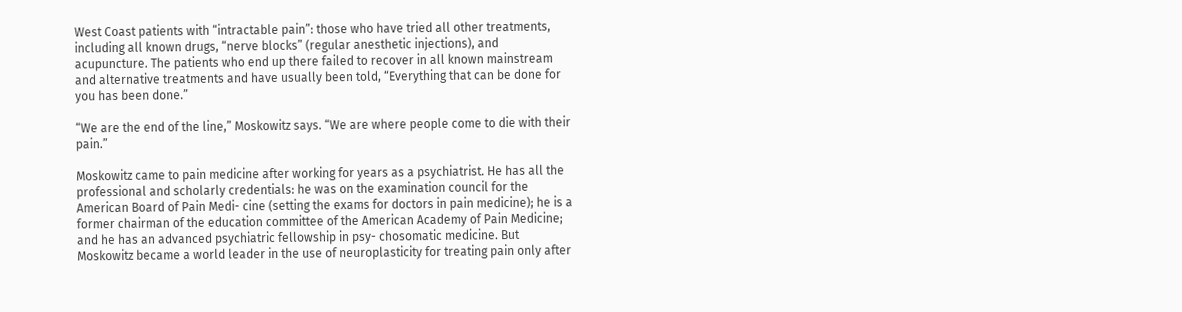West Coast patients with “intractable pain”: those who have tried all other treatments, including all known drugs, “nerve blocks” (regular anesthetic injections), and acupuncture. The patients who end up there failed to recover in all known mainstream and alternative treatments and have usually been told, “Everything that can be done for you has been done.”

“We are the end of the line,” Moskowitz says. “We are where people come to die with their pain.”

Moskowitz came to pain medicine after working for years as a psychiatrist. He has all the professional and scholarly credentials: he was on the examination council for the American Board of Pain Medi- cine (setting the exams for doctors in pain medicine); he is a former chairman of the education committee of the American Academy of Pain Medicine; and he has an advanced psychiatric fellowship in psy- chosomatic medicine. But Moskowitz became a world leader in the use of neuroplasticity for treating pain only after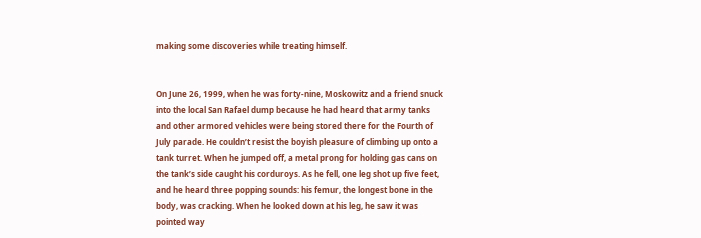making some discoveries while treating himself.


On June 26, 1999, when he was forty-nine, Moskowitz and a friend snuck into the local San Rafael dump because he had heard that army tanks and other armored vehicles were being stored there for the Fourth of July parade. He couldn’t resist the boyish pleasure of climbing up onto a tank turret. When he jumped off, a metal prong for holding gas cans on the tank’s side caught his corduroys. As he fell, one leg shot up five feet, and he heard three popping sounds: his femur, the longest bone in the body, was cracking. When he looked down at his leg, he saw it was pointed way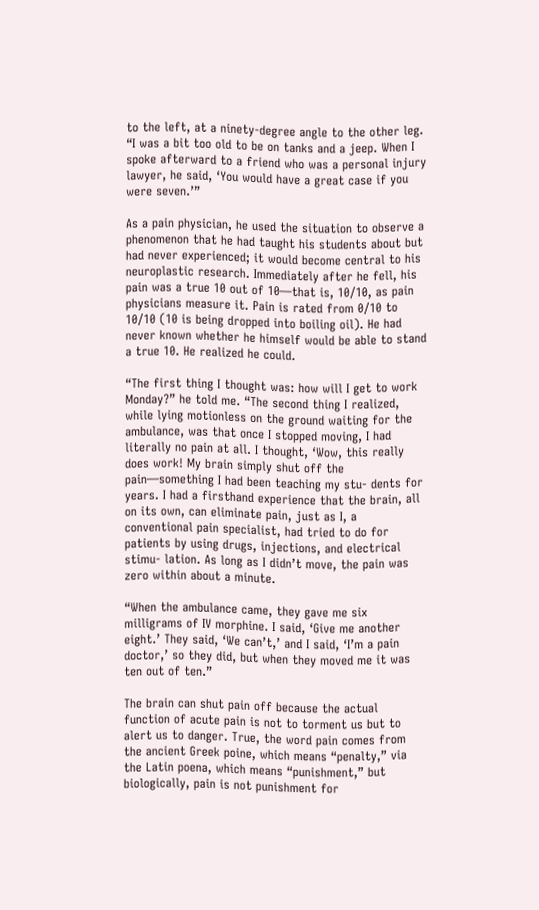to the left, at a ninety-degree angle to the other leg. “I was a bit too old to be on tanks and a jeep. When I spoke afterward to a friend who was a personal injury lawyer, he said, ‘You would have a great case if you were seven.’”

As a pain physician, he used the situation to observe a phenomenon that he had taught his students about but had never experienced; it would become central to his neuroplastic research. Immediately after he fell, his pain was a true 10 out of 10—that is, 10/10, as pain physicians measure it. Pain is rated from 0/10 to 10/10 (10 is being dropped into boiling oil). He had never known whether he himself would be able to stand a true 10. He realized he could.

“The first thing I thought was: how will I get to work Monday?” he told me. “The second thing I realized, while lying motionless on the ground waiting for the ambulance, was that once I stopped moving, I had literally no pain at all. I thought, ‘Wow, this really does work! My brain simply shut off the pain—something I had been teaching my stu- dents for years. I had a firsthand experience that the brain, all on its own, can eliminate pain, just as I, a conventional pain specialist, had tried to do for patients by using drugs, injections, and electrical stimu- lation. As long as I didn’t move, the pain was zero within about a minute.

“When the ambulance came, they gave me six milligrams of IV morphine. I said, ‘Give me another eight.’ They said, ‘We can’t,’ and I said, ‘I’m a pain doctor,’ so they did, but when they moved me it was ten out of ten.”

The brain can shut pain off because the actual function of acute pain is not to torment us but to alert us to danger. True, the word pain comes from the ancient Greek poine, which means “penalty,” via the Latin poena, which means “punishment,” but biologically, pain is not punishment for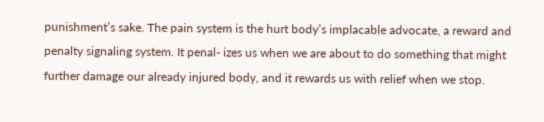punishment’s sake. The pain system is the hurt body’s implacable advocate, a reward and penalty signaling system. It penal- izes us when we are about to do something that might further damage our already injured body, and it rewards us with relief when we stop.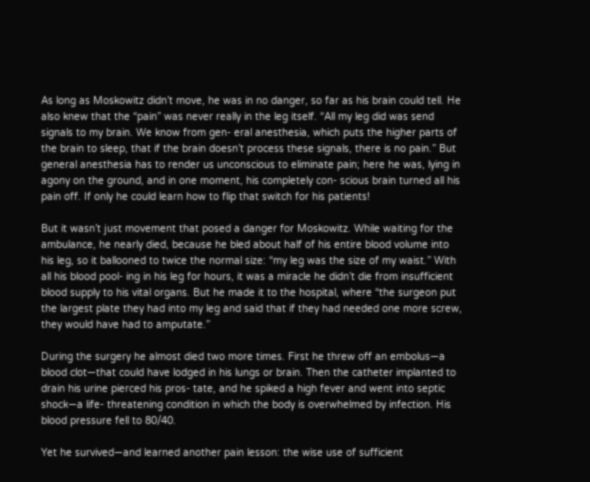As long as Moskowitz didn’t move, he was in no danger, so far as his brain could tell. He also knew that the “pain” was never really in the leg itself. “All my leg did was send signals to my brain. We know from gen- eral anesthesia, which puts the higher parts of the brain to sleep, that if the brain doesn’t process these signals, there is no pain.” But general anesthesia has to render us unconscious to eliminate pain; here he was, lying in agony on the ground, and in one moment, his completely con‐ scious brain turned all his pain off. If only he could learn how to flip that switch for his patients!

But it wasn’t just movement that posed a danger for Moskowitz. While waiting for the ambulance, he nearly died, because he bled about half of his entire blood volume into his leg, so it ballooned to twice the normal size: “my leg was the size of my waist.” With all his blood pool- ing in his leg for hours, it was a miracle he didn’t die from insufficient blood supply to his vital organs. But he made it to the hospital, where “the surgeon put the largest plate they had into my leg and said that if they had needed one more screw, they would have had to amputate.”

During the surgery he almost died two more times. First he threw off an embolus—a blood clot—that could have lodged in his lungs or brain. Then the catheter implanted to drain his urine pierced his pros- tate, and he spiked a high fever and went into septic shock—a life- threatening condition in which the body is overwhelmed by infection. His blood pressure fell to 80/40.

Yet he survived—and learned another pain lesson: the wise use of sufficient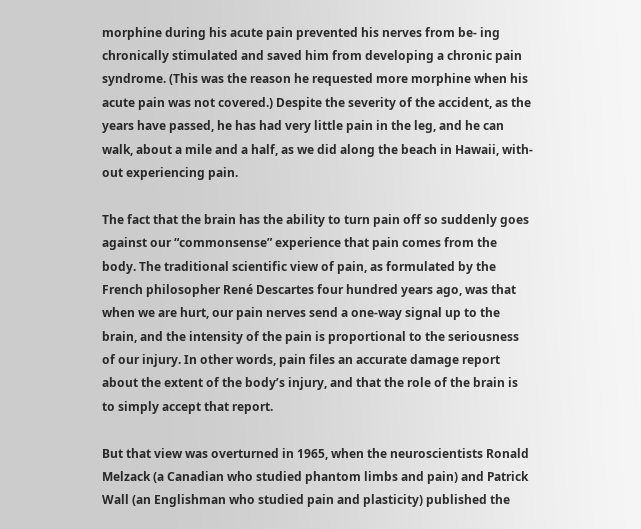morphine during his acute pain prevented his nerves from be- ing chronically stimulated and saved him from developing a chronic pain syndrome. (This was the reason he requested more morphine when his acute pain was not covered.) Despite the severity of the accident, as the years have passed, he has had very little pain in the leg, and he can walk, about a mile and a half, as we did along the beach in Hawaii, with- out experiencing pain.

The fact that the brain has the ability to turn pain off so suddenly goes against our “commonsense” experience that pain comes from the body. The traditional scientific view of pain, as formulated by the French philosopher René Descartes four hundred years ago, was that when we are hurt, our pain nerves send a one-way signal up to the brain, and the intensity of the pain is proportional to the seriousness of our injury. In other words, pain files an accurate damage report about the extent of the body’s injury, and that the role of the brain is to simply accept that report.

But that view was overturned in 1965, when the neuroscientists Ronald Melzack (a Canadian who studied phantom limbs and pain) and Patrick Wall (an Englishman who studied pain and plasticity) published the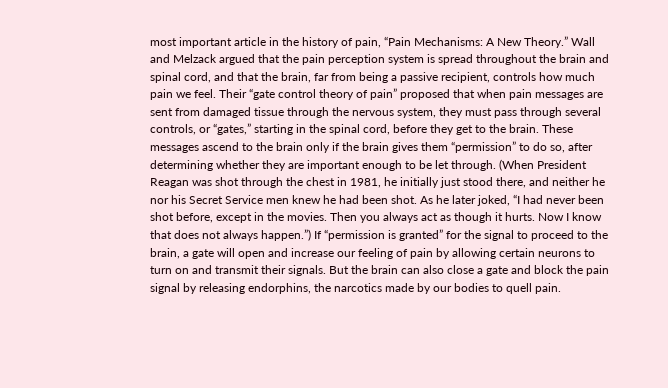most important article in the history of pain, “Pain Mechanisms: A New Theory.” Wall and Melzack argued that the pain perception system is spread throughout the brain and spinal cord, and that the brain, far from being a passive recipient, controls how much pain we feel. Their “gate control theory of pain” proposed that when pain messages are sent from damaged tissue through the nervous system, they must pass through several controls, or “gates,” starting in the spinal cord, before they get to the brain. These messages ascend to the brain only if the brain gives them “permission” to do so, after determining whether they are important enough to be let through. (When President Reagan was shot through the chest in 1981, he initially just stood there, and neither he nor his Secret Service men knew he had been shot. As he later joked, “I had never been shot before, except in the movies. Then you always act as though it hurts. Now I know that does not always happen.”) If “permission is granted” for the signal to proceed to the brain, a gate will open and increase our feeling of pain by allowing certain neurons to turn on and transmit their signals. But the brain can also close a gate and block the pain signal by releasing endorphins, the narcotics made by our bodies to quell pain.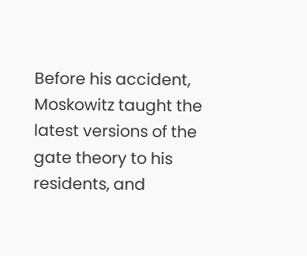Before his accident, Moskowitz taught the latest versions of the gate theory to his residents, and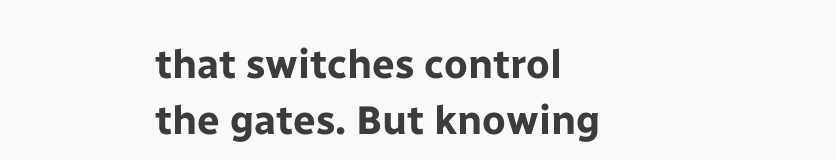that switches control the gates. But knowing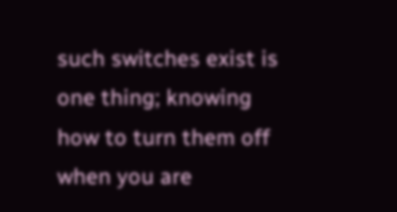such switches exist is one thing; knowing how to turn them off when you are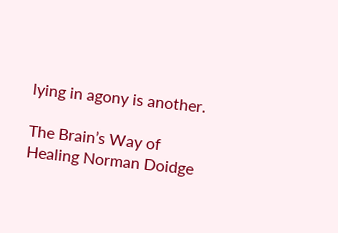lying in agony is another.

The Brain’s Way of Healing Norman Doidge